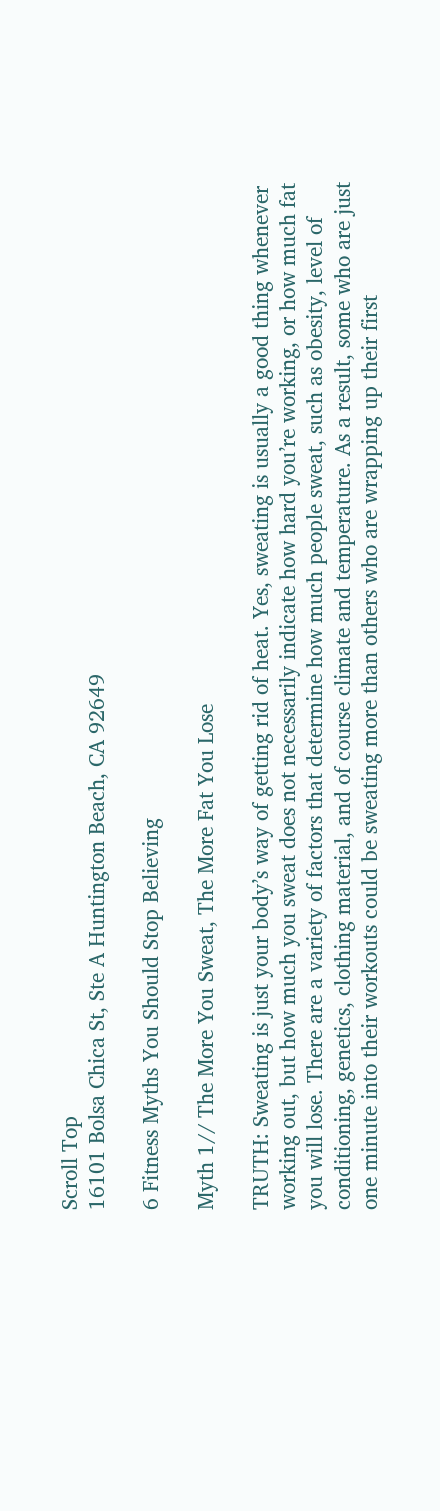Scroll Top
16101 Bolsa Chica St, Ste A Huntington Beach, CA 92649

6 Fitness Myths You Should Stop Believing

Myth 1// The More You Sweat, The More Fat You Lose

TRUTH: Sweating is just your body’s way of getting rid of heat. Yes, sweating is usually a good thing whenever working out, but how much you sweat does not necessarily indicate how hard you’re working, or how much fat you will lose. There are a variety of factors that determine how much people sweat, such as obesity, level of conditioning, genetics, clothing material, and of course climate and temperature. As a result, some who are just one minute into their workouts could be sweating more than others who are wrapping up their first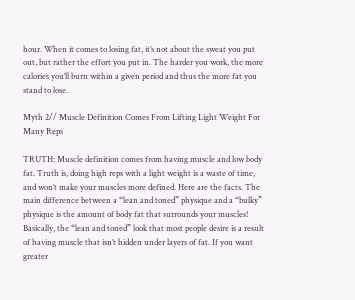hour. When it comes to losing fat, it’s not about the sweat you put out, but rather the effort you put in. The harder you work, the more calories you’ll burn within a given period and thus the more fat you stand to lose.

Myth 2// Muscle Definition Comes From Lifting Light Weight For Many Reps

TRUTH: Muscle definition comes from having muscle and low body fat. Truth is, doing high reps with a light weight is a waste of time, and won’t make your muscles more defined. Here are the facts. The main difference between a “lean and toned” physique and a “bulky” physique is the amount of body fat that surrounds your muscles! Basically, the “lean and toned” look that most people desire is a result of having muscle that isn’t hidden under layers of fat. If you want greater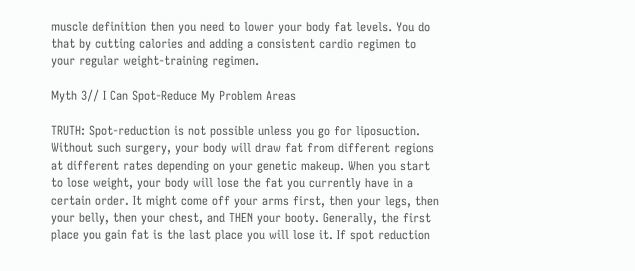muscle definition then you need to lower your body fat levels. You do that by cutting calories and adding a consistent cardio regimen to your regular weight-training regimen.

Myth 3// I Can Spot-Reduce My Problem Areas

TRUTH: Spot-reduction is not possible unless you go for liposuction. Without such surgery, your body will draw fat from different regions at different rates depending on your genetic makeup. When you start to lose weight, your body will lose the fat you currently have in a certain order. It might come off your arms first, then your legs, then your belly, then your chest, and THEN your booty. Generally, the first place you gain fat is the last place you will lose it. If spot reduction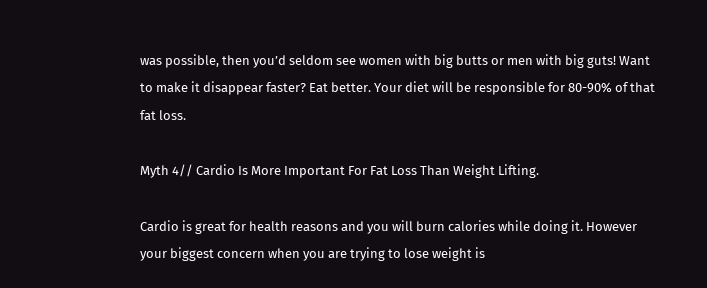was possible, then you’d seldom see women with big butts or men with big guts! Want to make it disappear faster? Eat better. Your diet will be responsible for 80-90% of that fat loss.

Myth 4// Cardio Is More Important For Fat Loss Than Weight Lifting.

Cardio is great for health reasons and you will burn calories while doing it. However your biggest concern when you are trying to lose weight is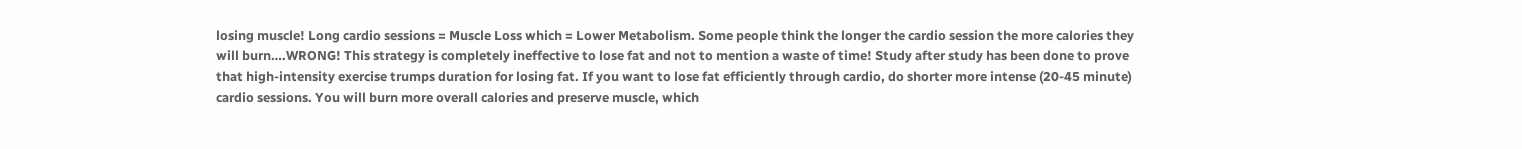losing muscle! Long cardio sessions = Muscle Loss which = Lower Metabolism. Some people think the longer the cardio session the more calories they will burn….WRONG! This strategy is completely ineffective to lose fat and not to mention a waste of time! Study after study has been done to prove that high-intensity exercise trumps duration for losing fat. If you want to lose fat efficiently through cardio, do shorter more intense (20-45 minute) cardio sessions. You will burn more overall calories and preserve muscle, which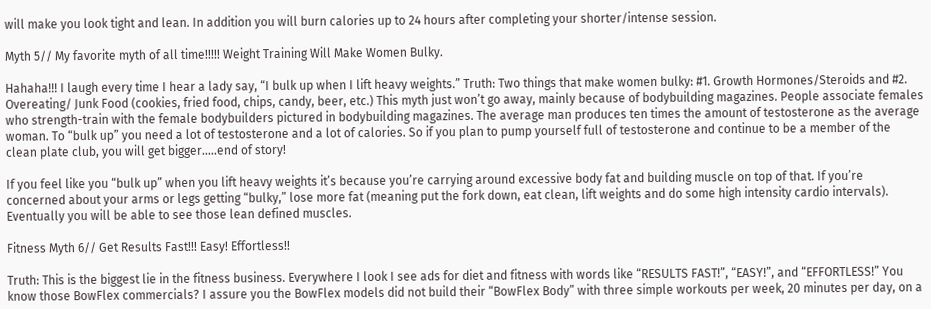will make you look tight and lean. In addition you will burn calories up to 24 hours after completing your shorter/intense session.

Myth 5// My favorite myth of all time!!!!! Weight Training Will Make Women Bulky.

Hahaha!!! I laugh every time I hear a lady say, “I bulk up when I lift heavy weights.” Truth: Two things that make women bulky: #1. Growth Hormones/Steroids and #2. Overeating/ Junk Food (cookies, fried food, chips, candy, beer, etc.) This myth just won’t go away, mainly because of bodybuilding magazines. People associate females who strength-train with the female bodybuilders pictured in bodybuilding magazines. The average man produces ten times the amount of testosterone as the average woman. To “bulk up” you need a lot of testosterone and a lot of calories. So if you plan to pump yourself full of testosterone and continue to be a member of the clean plate club, you will get bigger…..end of story!

If you feel like you “bulk up” when you lift heavy weights it’s because you’re carrying around excessive body fat and building muscle on top of that. If you’re concerned about your arms or legs getting “bulky,” lose more fat (meaning put the fork down, eat clean, lift weights and do some high intensity cardio intervals). Eventually you will be able to see those lean defined muscles.

Fitness Myth 6// Get Results Fast!!! Easy! Effortless!!

Truth: This is the biggest lie in the fitness business. Everywhere I look I see ads for diet and fitness with words like “RESULTS FAST!”, “EASY!”, and “EFFORTLESS!” You know those BowFlex commercials? I assure you the BowFlex models did not build their “BowFlex Body” with three simple workouts per week, 20 minutes per day, on a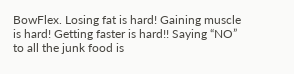BowFlex. Losing fat is hard! Gaining muscle is hard! Getting faster is hard!! Saying “NO” to all the junk food is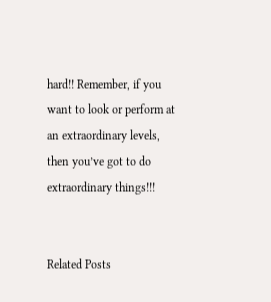hard!! Remember, if you want to look or perform at an extraordinary levels, then you’ve got to do extraordinary things!!!


Related Posts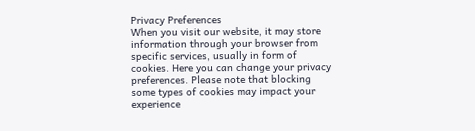Privacy Preferences
When you visit our website, it may store information through your browser from specific services, usually in form of cookies. Here you can change your privacy preferences. Please note that blocking some types of cookies may impact your experience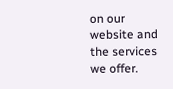on our website and the services we offer.